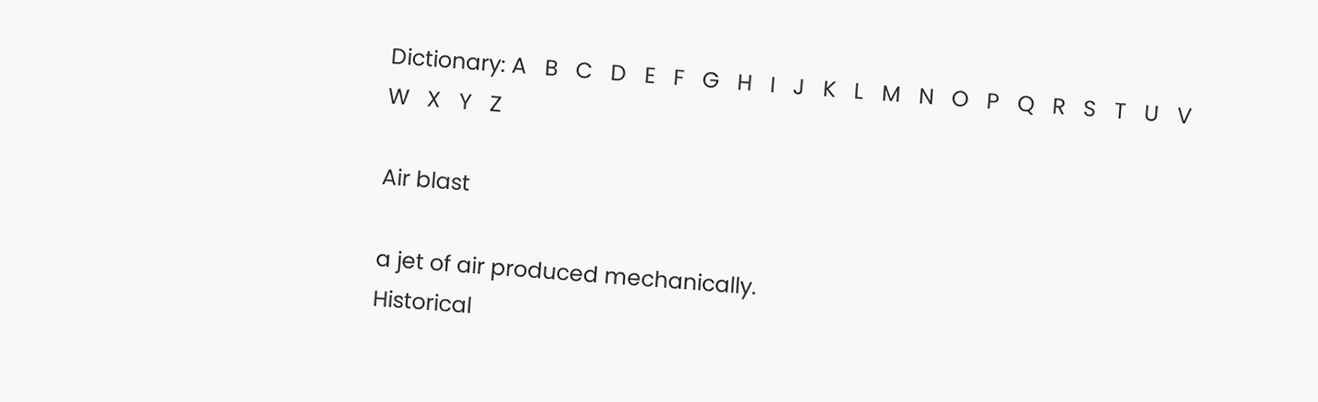Dictionary: A   B   C   D   E   F   G   H   I   J   K   L   M   N   O   P   Q   R   S   T   U   V   W   X   Y   Z

Air blast

a jet of air produced mechanically.
Historical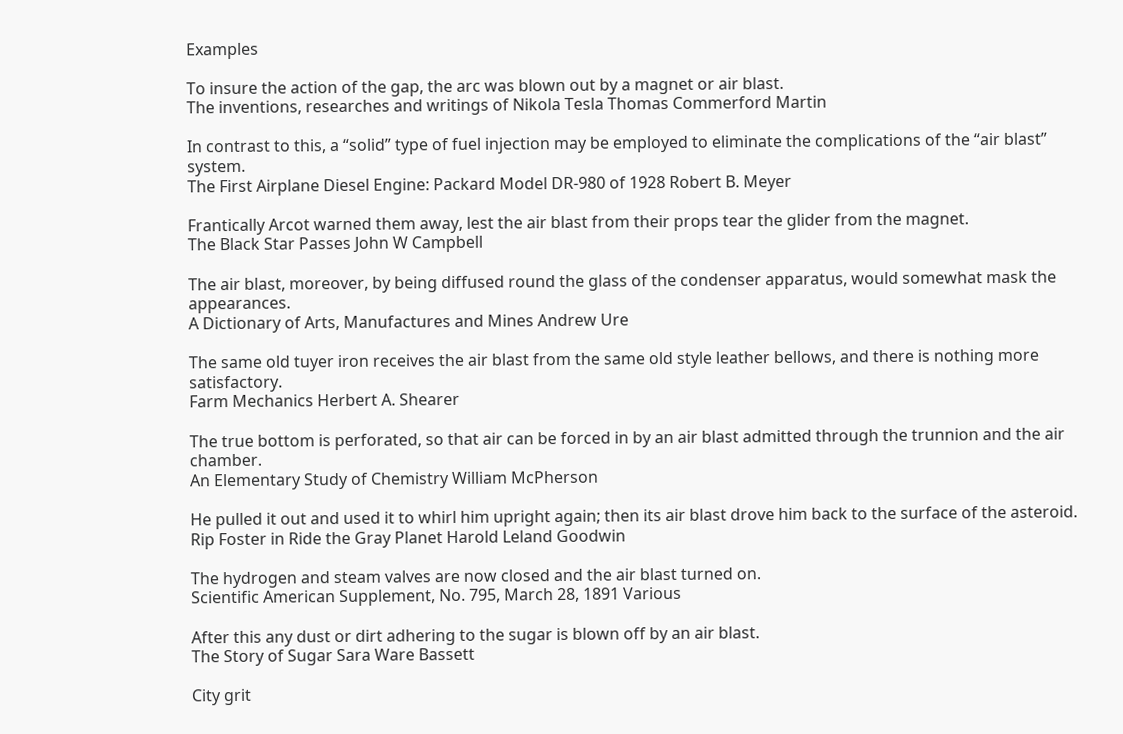Examples

To insure the action of the gap, the arc was blown out by a magnet or air blast.
The inventions, researches and writings of Nikola Tesla Thomas Commerford Martin

In contrast to this, a “solid” type of fuel injection may be employed to eliminate the complications of the “air blast” system.
The First Airplane Diesel Engine: Packard Model DR-980 of 1928 Robert B. Meyer

Frantically Arcot warned them away, lest the air blast from their props tear the glider from the magnet.
The Black Star Passes John W Campbell

The air blast, moreover, by being diffused round the glass of the condenser apparatus, would somewhat mask the appearances.
A Dictionary of Arts, Manufactures and Mines Andrew Ure

The same old tuyer iron receives the air blast from the same old style leather bellows, and there is nothing more satisfactory.
Farm Mechanics Herbert A. Shearer

The true bottom is perforated, so that air can be forced in by an air blast admitted through the trunnion and the air chamber.
An Elementary Study of Chemistry William McPherson

He pulled it out and used it to whirl him upright again; then its air blast drove him back to the surface of the asteroid.
Rip Foster in Ride the Gray Planet Harold Leland Goodwin

The hydrogen and steam valves are now closed and the air blast turned on.
Scientific American Supplement, No. 795, March 28, 1891 Various

After this any dust or dirt adhering to the sugar is blown off by an air blast.
The Story of Sugar Sara Ware Bassett

City grit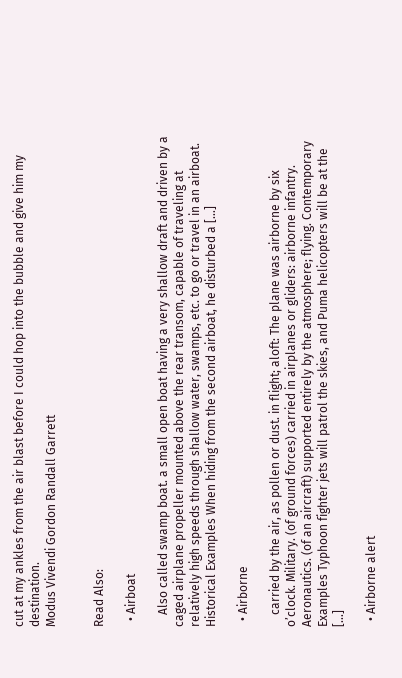cut at my ankles from the air blast before I could hop into the bubble and give him my destination.
Modus Vivendi Gordon Randall Garrett


Read Also:

  • Airboat

    Also called swamp boat. a small open boat having a very shallow draft and driven by a caged airplane propeller mounted above the rear transom, capable of traveling at relatively high speeds through shallow water, swamps, etc. to go or travel in an airboat. Historical Examples When hiding from the second airboat, he disturbed a […]

  • Airborne

    carried by the air, as pollen or dust. in flight; aloft: The plane was airborne by six o’clock. Military. (of ground forces) carried in airplanes or gliders: airborne infantry. Aeronautics. (of an aircraft) supported entirely by the atmosphere; flying. Contemporary Examples Typhoon fighter jets will patrol the skies, and Puma helicopters will be at the […]

  • Airborne alert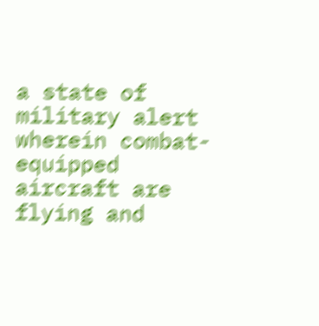a state of military alert wherein combat-equipped aircraft are flying and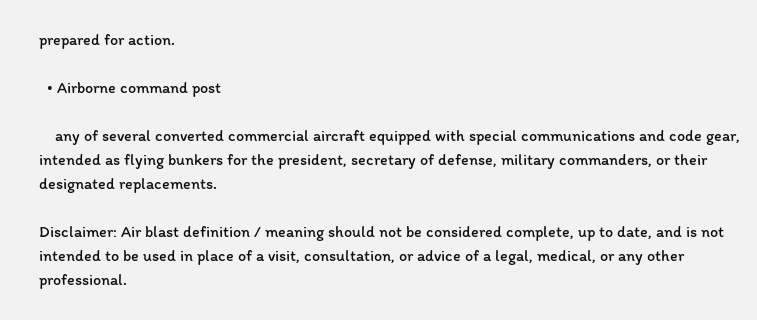prepared for action.

  • Airborne command post

    any of several converted commercial aircraft equipped with special communications and code gear, intended as flying bunkers for the president, secretary of defense, military commanders, or their designated replacements.

Disclaimer: Air blast definition / meaning should not be considered complete, up to date, and is not intended to be used in place of a visit, consultation, or advice of a legal, medical, or any other professional.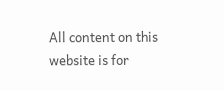All content on this website is for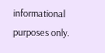informational purposes only.